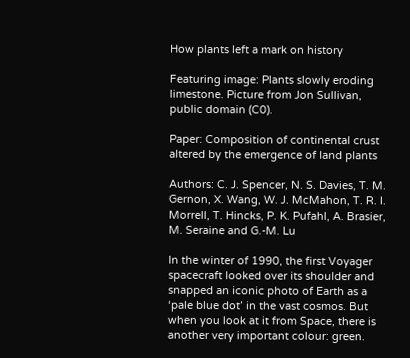How plants left a mark on history

Featuring image: Plants slowly eroding limestone. Picture from Jon Sullivan, public domain (C0).

Paper: Composition of continental crust altered by the emergence of land plants

Authors: C. J. Spencer, N. S. Davies, T. M. Gernon, X. Wang, W. J. McMahon, T. R. I. Morrell, T. Hincks, P. K. Pufahl, A. Brasier, M. Seraine and G.-M. Lu

In the winter of 1990, the first Voyager spacecraft looked over its shoulder and snapped an iconic photo of Earth as a ‘pale blue dot’ in the vast cosmos. But when you look at it from Space, there is another very important colour: green.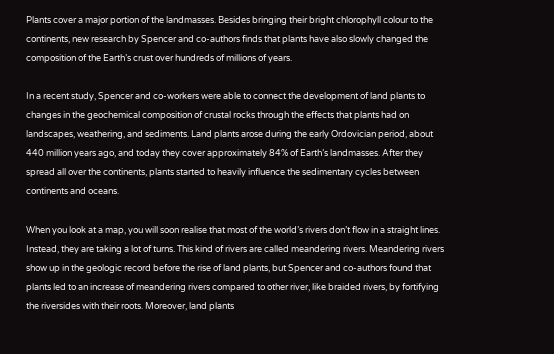Plants cover a major portion of the landmasses. Besides bringing their bright chlorophyll colour to the continents, new research by Spencer and co-authors finds that plants have also slowly changed the composition of the Earth’s crust over hundreds of millions of years.

In a recent study, Spencer and co-workers were able to connect the development of land plants to changes in the geochemical composition of crustal rocks through the effects that plants had on landscapes, weathering, and sediments. Land plants arose during the early Ordovician period, about 440 million years ago, and today they cover approximately 84% of Earth’s landmasses. After they spread all over the continents, plants started to heavily influence the sedimentary cycles between continents and oceans.

When you look at a map, you will soon realise that most of the world’s rivers don’t flow in a straight lines. Instead, they are taking a lot of turns. This kind of rivers are called meandering rivers. Meandering rivers show up in the geologic record before the rise of land plants, but Spencer and co-authors found that plants led to an increase of meandering rivers compared to other river, like braided rivers, by fortifying the riversides with their roots. Moreover, land plants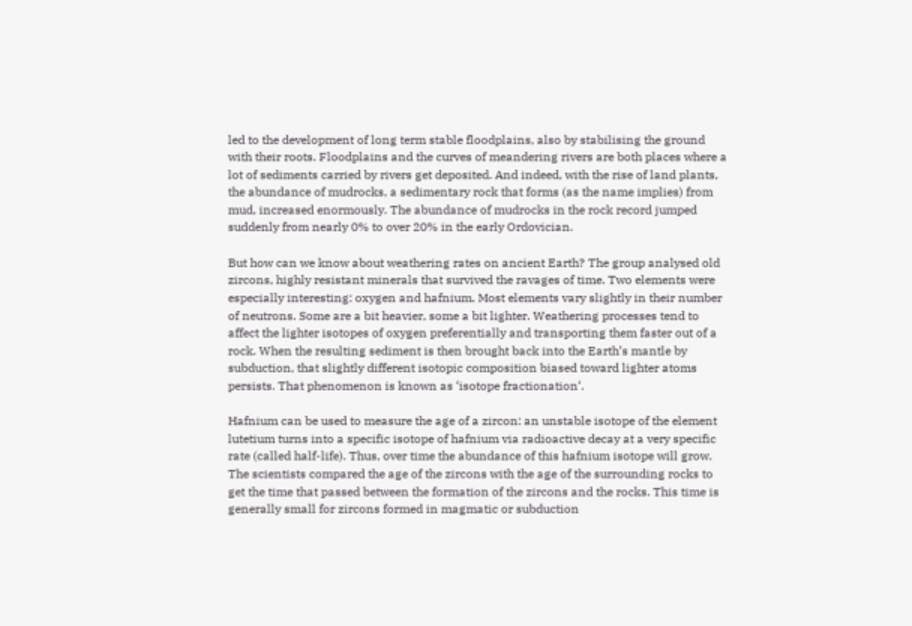led to the development of long term stable floodplains, also by stabilising the ground with their roots. Floodplains and the curves of meandering rivers are both places where a lot of sediments carried by rivers get deposited. And indeed, with the rise of land plants, the abundance of mudrocks, a sedimentary rock that forms (as the name implies) from mud, increased enormously. The abundance of mudrocks in the rock record jumped suddenly from nearly 0% to over 20% in the early Ordovician.

But how can we know about weathering rates on ancient Earth? The group analysed old zircons, highly resistant minerals that survived the ravages of time. Two elements were especially interesting: oxygen and hafnium. Most elements vary slightly in their number of neutrons. Some are a bit heavier, some a bit lighter. Weathering processes tend to affect the lighter isotopes of oxygen preferentially and transporting them faster out of a rock. When the resulting sediment is then brought back into the Earth’s mantle by subduction, that slightly different isotopic composition biased toward lighter atoms persists. That phenomenon is known as ‘isotope fractionation‘.

Hafnium can be used to measure the age of a zircon: an unstable isotope of the element lutetium turns into a specific isotope of hafnium via radioactive decay at a very specific rate (called half-life). Thus, over time the abundance of this hafnium isotope will grow. The scientists compared the age of the zircons with the age of the surrounding rocks to get the time that passed between the formation of the zircons and the rocks. This time is generally small for zircons formed in magmatic or subduction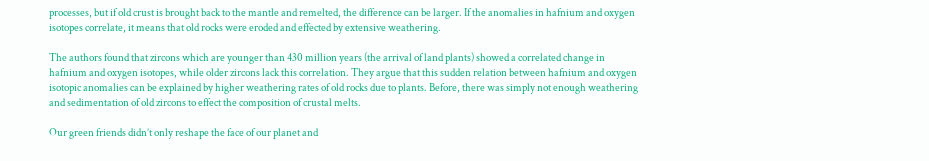processes, but if old crust is brought back to the mantle and remelted, the difference can be larger. If the anomalies in hafnium and oxygen isotopes correlate, it means that old rocks were eroded and effected by extensive weathering.

The authors found that zircons which are younger than 430 million years (the arrival of land plants) showed a correlated change in hafnium and oxygen isotopes, while older zircons lack this correlation. They argue that this sudden relation between hafnium and oxygen isotopic anomalies can be explained by higher weathering rates of old rocks due to plants. Before, there was simply not enough weathering and sedimentation of old zircons to effect the composition of crustal melts.

Our green friends didn’t only reshape the face of our planet and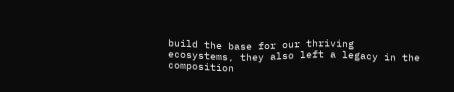build the base for our thriving ecosystems, they also left a legacy in the composition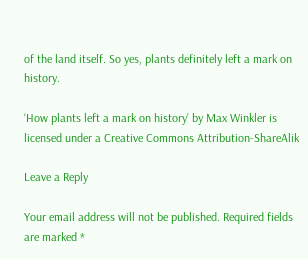of the land itself. So yes, plants definitely left a mark on history.

‘How plants left a mark on history’ by Max Winkler is licensed under a Creative Commons Attribution-ShareAlik

Leave a Reply

Your email address will not be published. Required fields are marked *